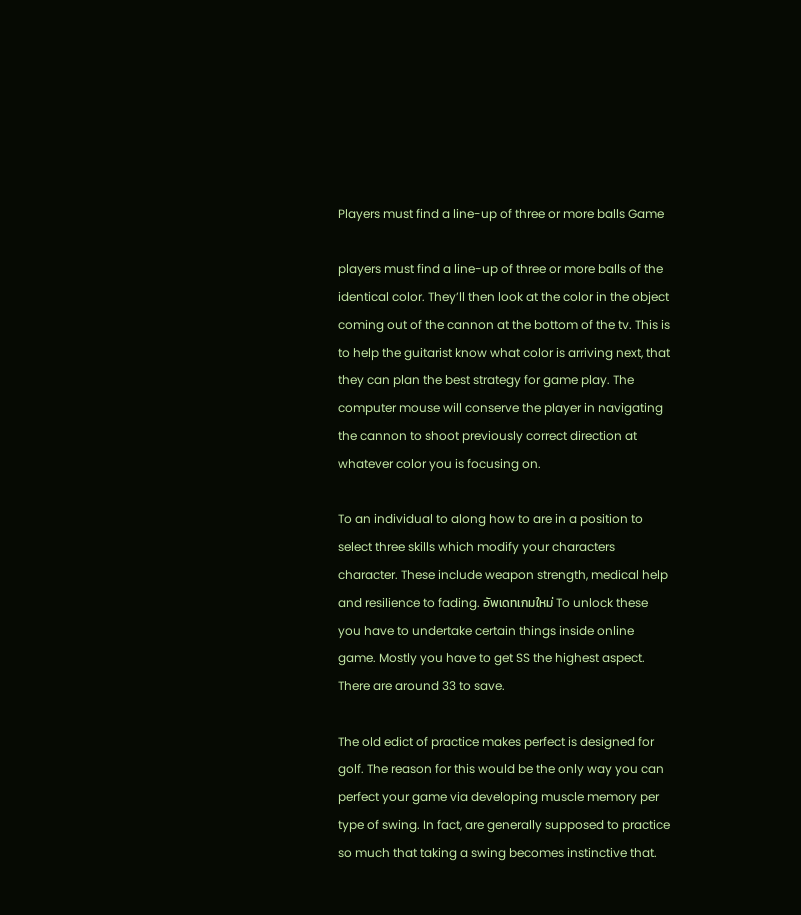Players must find a line-up of three or more balls Game

players must find a line-up of three or more balls of the identical color. They’ll then look at the color in the object coming out of the cannon at the bottom of the tv. This is to help the guitarist know what color is arriving next, that they can plan the best strategy for game play. The computer mouse will conserve the player in navigating the cannon to shoot previously correct direction at whatever color you is focusing on.

To an individual to along how to are in a position to select three skills which modify your characters character. These include weapon strength, medical help and resilience to fading. อัพเดทเกมใหม่ To unlock these you have to undertake certain things inside online game. Mostly you have to get SS the highest aspect. There are around 33 to save.

The old edict of practice makes perfect is designed for golf. The reason for this would be the only way you can perfect your game via developing muscle memory per type of swing. In fact, are generally supposed to practice so much that taking a swing becomes instinctive that.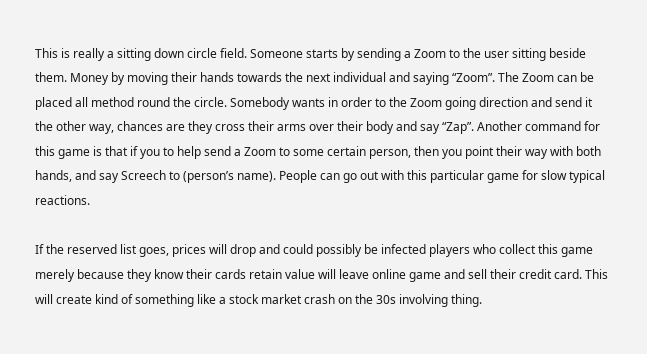This is really a sitting down circle field. Someone starts by sending a Zoom to the user sitting beside them. Money by moving their hands towards the next individual and saying “Zoom”. The Zoom can be placed all method round the circle. Somebody wants in order to the Zoom going direction and send it the other way, chances are they cross their arms over their body and say “Zap”. Another command for this game is that if you to help send a Zoom to some certain person, then you point their way with both hands, and say Screech to (person’s name). People can go out with this particular game for slow typical reactions.

If the reserved list goes, prices will drop and could possibly be infected players who collect this game merely because they know their cards retain value will leave online game and sell their credit card. This will create kind of something like a stock market crash on the 30s involving thing.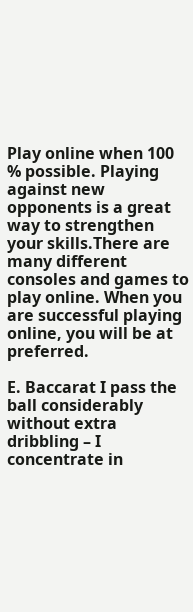Play online when 100 % possible. Playing against new opponents is a great way to strengthen your skills.There are many different consoles and games to play online. When you are successful playing online, you will be at preferred.

E. Baccarat I pass the ball considerably without extra dribbling – I concentrate in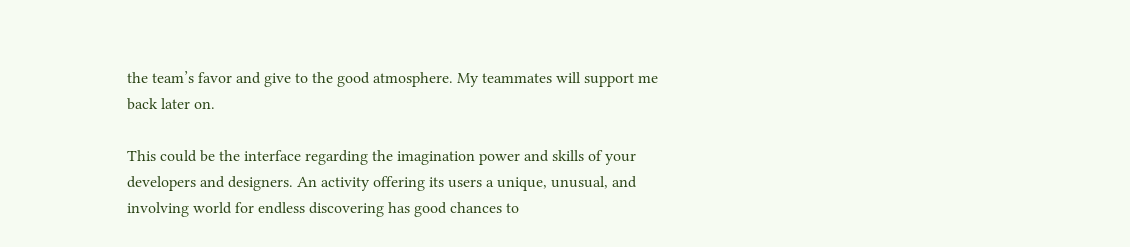the team’s favor and give to the good atmosphere. My teammates will support me back later on.

This could be the interface regarding the imagination power and skills of your developers and designers. An activity offering its users a unique, unusual, and involving world for endless discovering has good chances to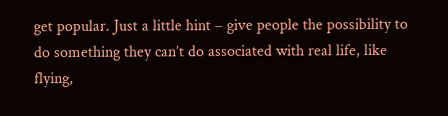get popular. Just a little hint – give people the possibility to do something they can’t do associated with real life, like flying,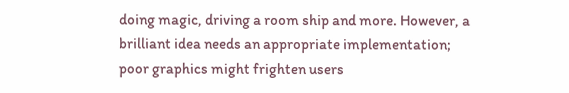doing magic, driving a room ship and more. However, a brilliant idea needs an appropriate implementation; poor graphics might frighten users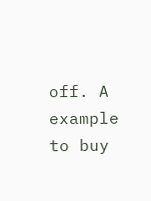off. A example to buy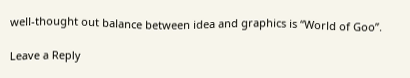well-thought out balance between idea and graphics is “World of Goo”.

Leave a Reply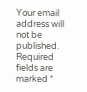Your email address will not be published. Required fields are marked *